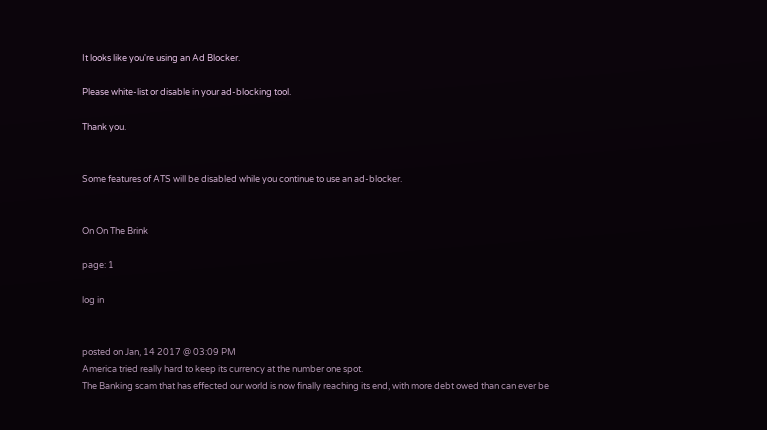It looks like you're using an Ad Blocker.

Please white-list or disable in your ad-blocking tool.

Thank you.


Some features of ATS will be disabled while you continue to use an ad-blocker.


On On The Brink

page: 1

log in


posted on Jan, 14 2017 @ 03:09 PM
America tried really hard to keep its currency at the number one spot.
The Banking scam that has effected our world is now finally reaching its end, with more debt owed than can ever be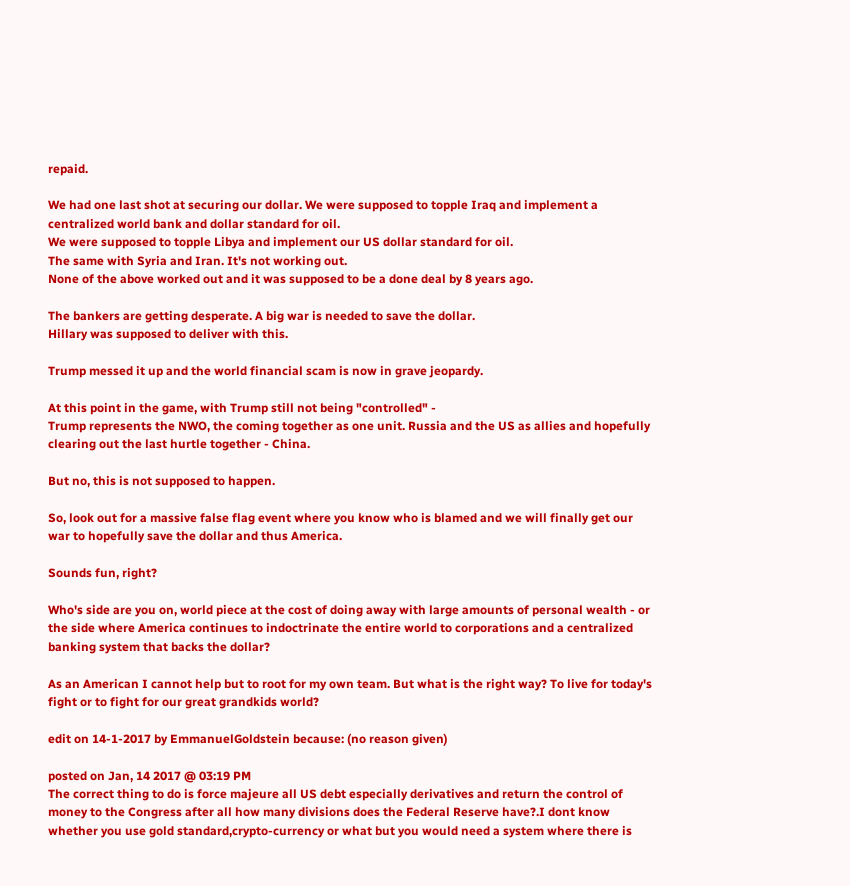repaid.

We had one last shot at securing our dollar. We were supposed to topple Iraq and implement a centralized world bank and dollar standard for oil.
We were supposed to topple Libya and implement our US dollar standard for oil.
The same with Syria and Iran. It's not working out.
None of the above worked out and it was supposed to be a done deal by 8 years ago.

The bankers are getting desperate. A big war is needed to save the dollar.
Hillary was supposed to deliver with this.

Trump messed it up and the world financial scam is now in grave jeopardy.

At this point in the game, with Trump still not being "controlled" -
Trump represents the NWO, the coming together as one unit. Russia and the US as allies and hopefully clearing out the last hurtle together - China.

But no, this is not supposed to happen.

So, look out for a massive false flag event where you know who is blamed and we will finally get our war to hopefully save the dollar and thus America.

Sounds fun, right?

Who's side are you on, world piece at the cost of doing away with large amounts of personal wealth - or the side where America continues to indoctrinate the entire world to corporations and a centralized banking system that backs the dollar?

As an American I cannot help but to root for my own team. But what is the right way? To live for today's fight or to fight for our great grandkids world?

edit on 14-1-2017 by EmmanuelGoldstein because: (no reason given)

posted on Jan, 14 2017 @ 03:19 PM
The correct thing to do is force majeure all US debt especially derivatives and return the control of money to the Congress after all how many divisions does the Federal Reserve have?.I dont know whether you use gold standard,crypto-currency or what but you would need a system where there is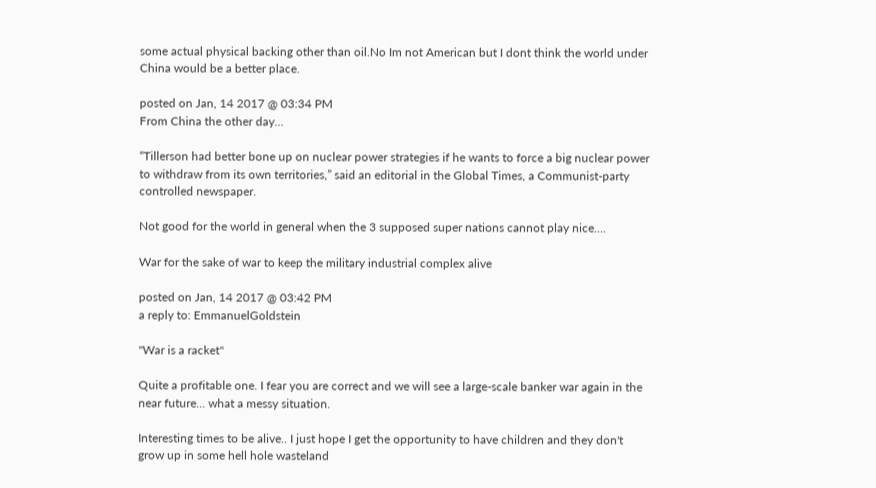some actual physical backing other than oil.No Im not American but I dont think the world under China would be a better place.

posted on Jan, 14 2017 @ 03:34 PM
From China the other day...

“Tillerson had better bone up on nuclear power strategies if he wants to force a big nuclear power to withdraw from its own territories,” said an editorial in the Global Times, a Communist-party controlled newspaper.

Not good for the world in general when the 3 supposed super nations cannot play nice....

War for the sake of war to keep the military industrial complex alive

posted on Jan, 14 2017 @ 03:42 PM
a reply to: EmmanuelGoldstein

"War is a racket"

Quite a profitable one. I fear you are correct and we will see a large-scale banker war again in the near future... what a messy situation.

Interesting times to be alive.. I just hope I get the opportunity to have children and they don't grow up in some hell hole wasteland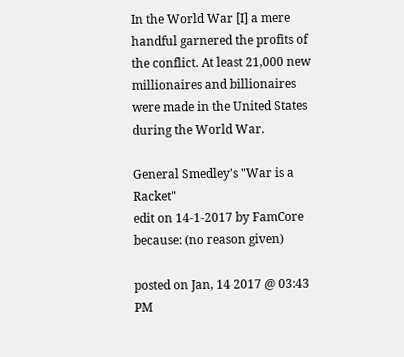In the World War [I] a mere handful garnered the profits of the conflict. At least 21,000 new millionaires and billionaires were made in the United States during the World War.

General Smedley's "War is a Racket"
edit on 14-1-2017 by FamCore because: (no reason given)

posted on Jan, 14 2017 @ 03:43 PM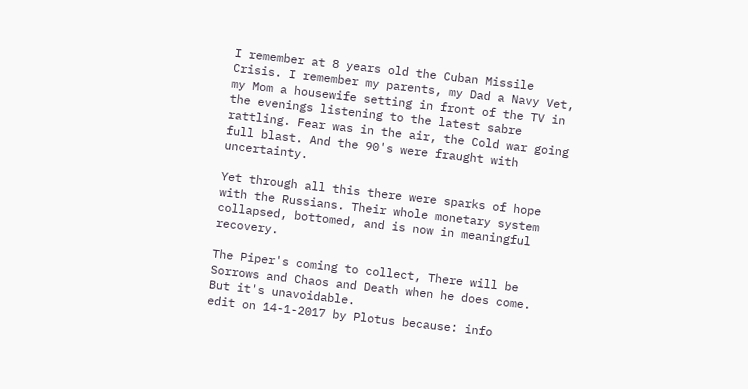I remember at 8 years old the Cuban Missile Crisis. I remember my parents, my Dad a Navy Vet, my Mom a housewife setting in front of the TV in the evenings listening to the latest sabre rattling. Fear was in the air, the Cold war going full blast. And the 90's were fraught with uncertainty.

Yet through all this there were sparks of hope with the Russians. Their whole monetary system collapsed, bottomed, and is now in meaningful recovery.

The Piper's coming to collect, There will be Sorrows and Chaos and Death when he does come. But it's unavoidable.
edit on 14-1-2017 by Plotus because: info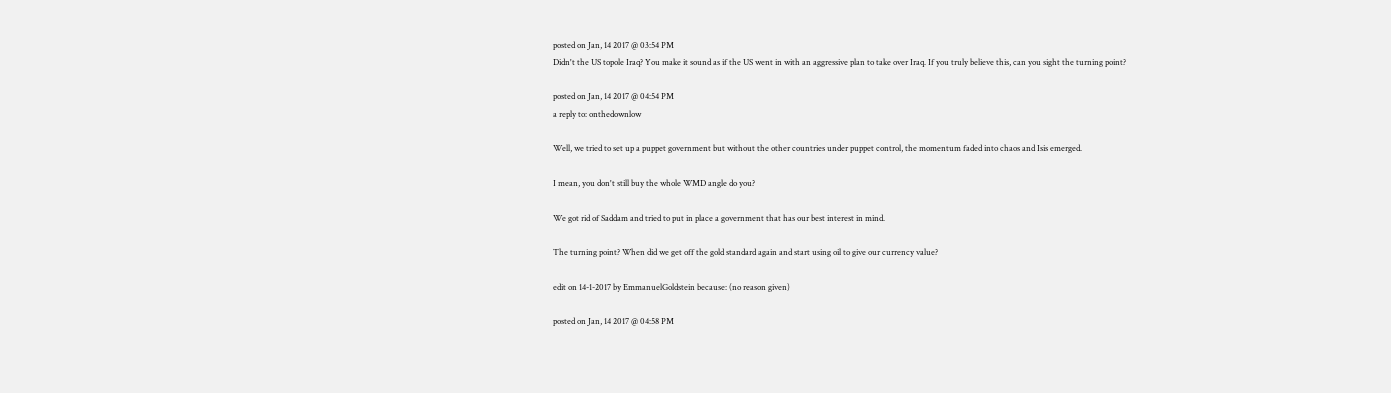posted on Jan, 14 2017 @ 03:54 PM
Didn't the US topole Iraq? You make it sound as if the US went in with an aggressive plan to take over Iraq. If you truly believe this, can you sight the turning point?

posted on Jan, 14 2017 @ 04:54 PM
a reply to: onthedownlow

Well, we tried to set up a puppet government but without the other countries under puppet control, the momentum faded into chaos and Isis emerged.

I mean, you don't still buy the whole WMD angle do you?

We got rid of Saddam and tried to put in place a government that has our best interest in mind.

The turning point? When did we get off the gold standard again and start using oil to give our currency value?

edit on 14-1-2017 by EmmanuelGoldstein because: (no reason given)

posted on Jan, 14 2017 @ 04:58 PM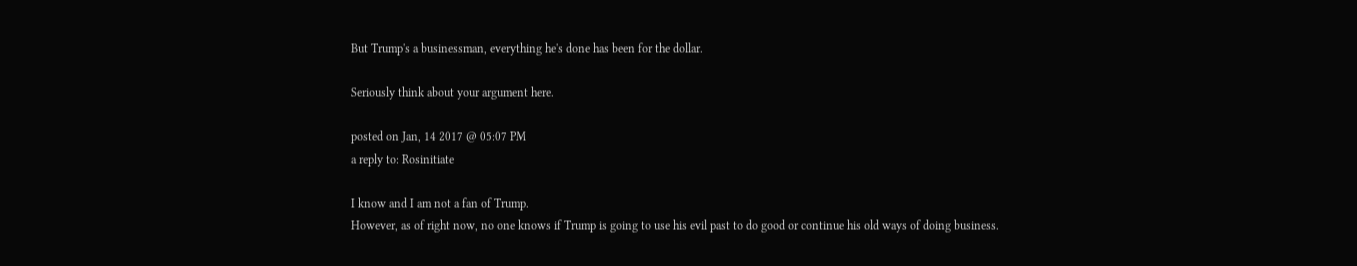But Trump's a businessman, everything he's done has been for the dollar.

Seriously think about your argument here.

posted on Jan, 14 2017 @ 05:07 PM
a reply to: Rosinitiate

I know and I am not a fan of Trump.
However, as of right now, no one knows if Trump is going to use his evil past to do good or continue his old ways of doing business.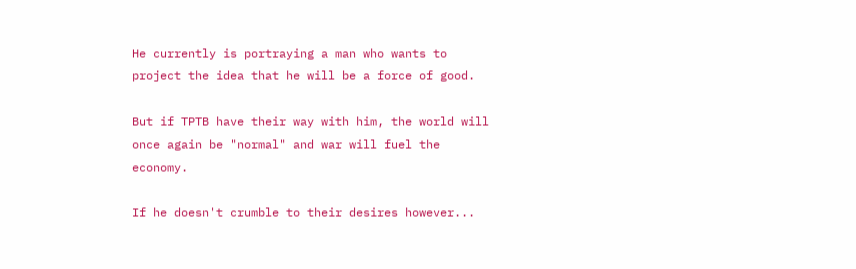He currently is portraying a man who wants to project the idea that he will be a force of good.

But if TPTB have their way with him, the world will once again be "normal" and war will fuel the economy.

If he doesn't crumble to their desires however...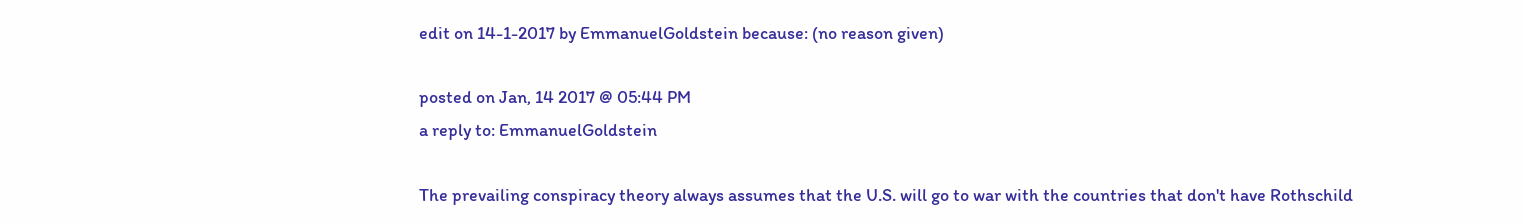edit on 14-1-2017 by EmmanuelGoldstein because: (no reason given)

posted on Jan, 14 2017 @ 05:44 PM
a reply to: EmmanuelGoldstein

The prevailing conspiracy theory always assumes that the U.S. will go to war with the countries that don't have Rothschild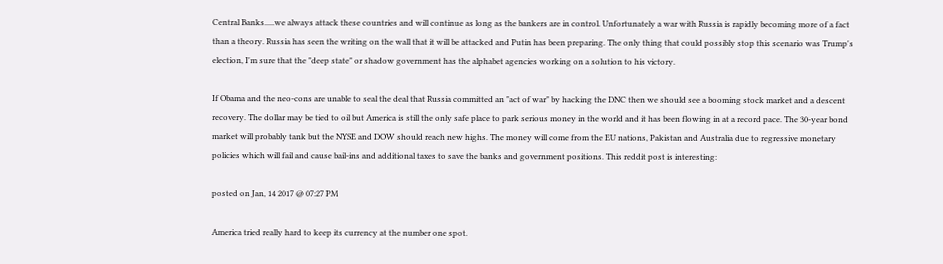Central Banks.....we always attack these countries and will continue as long as the bankers are in control. Unfortunately a war with Russia is rapidly becoming more of a fact than a theory. Russia has seen the writing on the wall that it will be attacked and Putin has been preparing. The only thing that could possibly stop this scenario was Trump's election, I'm sure that the "deep state" or shadow government has the alphabet agencies working on a solution to his victory.

If Obama and the neo-cons are unable to seal the deal that Russia committed an "act of war" by hacking the DNC then we should see a booming stock market and a descent recovery. The dollar may be tied to oil but America is still the only safe place to park serious money in the world and it has been flowing in at a record pace. The 30-year bond market will probably tank but the NYSE and DOW should reach new highs. The money will come from the EU nations, Pakistan and Australia due to regressive monetary policies which will fail and cause bail-ins and additional taxes to save the banks and government positions. This reddit post is interesting:

posted on Jan, 14 2017 @ 07:27 PM

America tried really hard to keep its currency at the number one spot.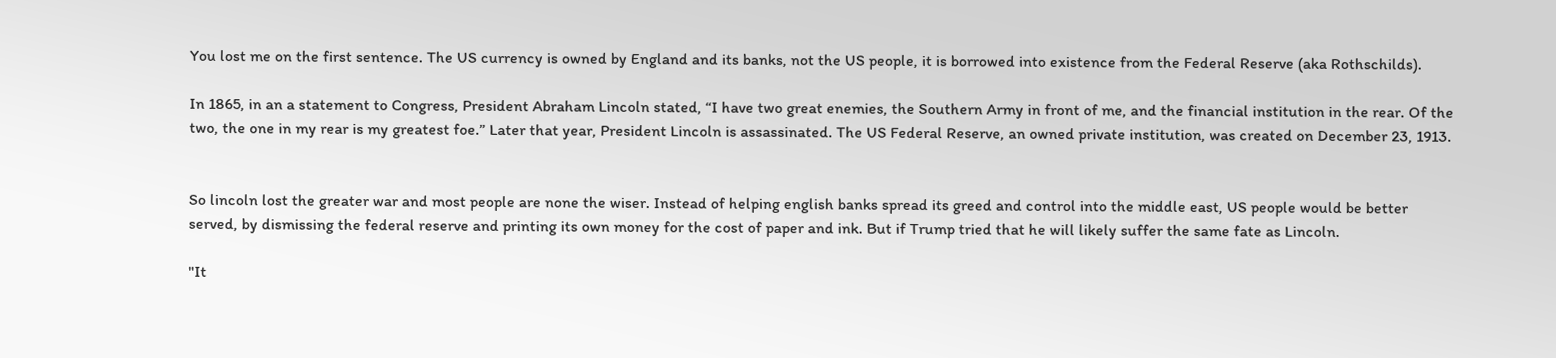You lost me on the first sentence. The US currency is owned by England and its banks, not the US people, it is borrowed into existence from the Federal Reserve (aka Rothschilds).

In 1865, in an a statement to Congress, President Abraham Lincoln stated, “I have two great enemies, the Southern Army in front of me, and the financial institution in the rear. Of the two, the one in my rear is my greatest foe.” Later that year, President Lincoln is assassinated. The US Federal Reserve, an owned private institution, was created on December 23, 1913.


So lincoln lost the greater war and most people are none the wiser. Instead of helping english banks spread its greed and control into the middle east, US people would be better served, by dismissing the federal reserve and printing its own money for the cost of paper and ink. But if Trump tried that he will likely suffer the same fate as Lincoln.

"It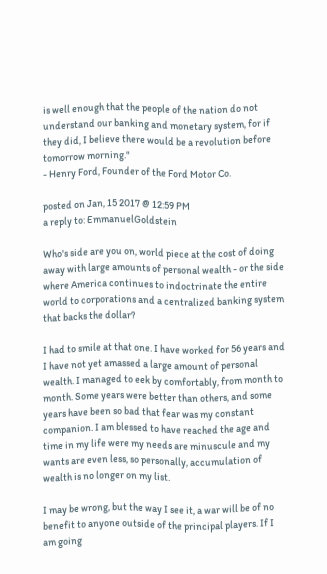is well enough that the people of the nation do not understand our banking and monetary system, for if they did, I believe there would be a revolution before tomorrow morning."
- Henry Ford, Founder of the Ford Motor Co.

posted on Jan, 15 2017 @ 12:59 PM
a reply to: EmmanuelGoldstein

Who's side are you on, world piece at the cost of doing away with large amounts of personal wealth - or the side where America continues to indoctrinate the entire world to corporations and a centralized banking system that backs the dollar?

I had to smile at that one. I have worked for 56 years and I have not yet amassed a large amount of personal wealth. I managed to eek by comfortably, from month to month. Some years were better than others, and some years have been so bad that fear was my constant companion. I am blessed to have reached the age and time in my life were my needs are minuscule and my wants are even less, so personally, accumulation of wealth is no longer on my list.

I may be wrong, but the way I see it, a war will be of no benefit to anyone outside of the principal players. If I am going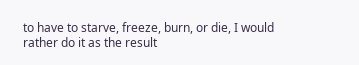to have to starve, freeze, burn, or die, I would rather do it as the result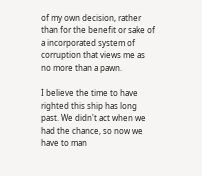of my own decision, rather than for the benefit or sake of a incorporated system of corruption that views me as no more than a pawn.

I believe the time to have righted this ship has long past. We didn't act when we had the chance, so now we have to man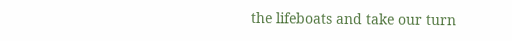the lifeboats and take our turn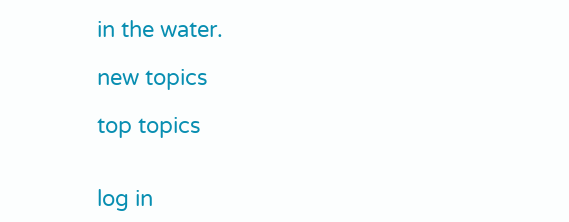in the water.

new topics

top topics


log in